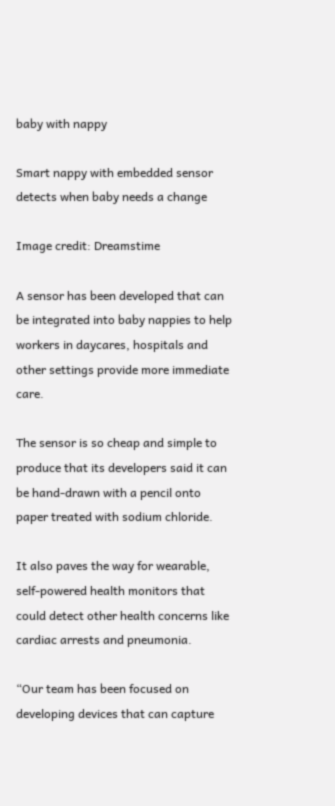baby with nappy

Smart nappy with embedded sensor detects when baby needs a change

Image credit: Dreamstime

A sensor has been developed that can be integrated into baby nappies to help workers in daycares, hospitals and other settings provide more immediate care.

The sensor is so cheap and simple to produce that its developers said it can be hand-drawn with a pencil onto paper treated with sodium chloride.

It also paves the way for wearable, self-powered health monitors that could detect other health concerns like cardiac arrests and pneumonia.

“Our team has been focused on developing devices that can capture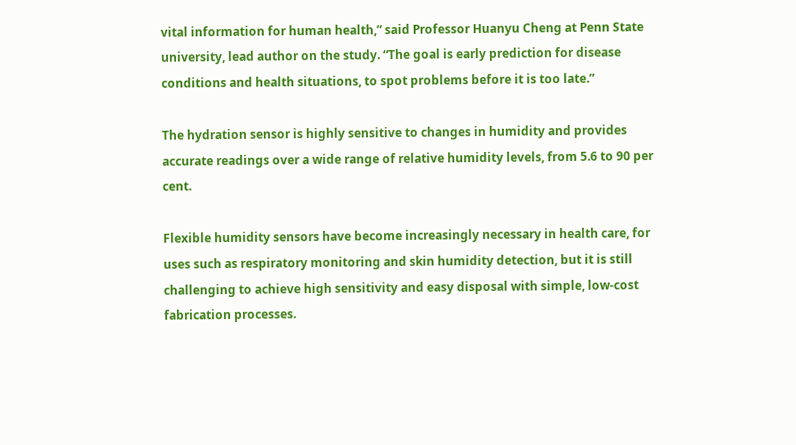vital information for human health,” said Professor Huanyu Cheng at Penn State university, lead author on the study. “The goal is early prediction for disease conditions and health situations, to spot problems before it is too late.”

The hydration sensor is highly sensitive to changes in humidity and provides accurate readings over a wide range of relative humidity levels, from 5.6 to 90 per cent.

Flexible humidity sensors have become increasingly necessary in health care, for uses such as respiratory monitoring and skin humidity detection, but it is still challenging to achieve high sensitivity and easy disposal with simple, low-cost fabrication processes.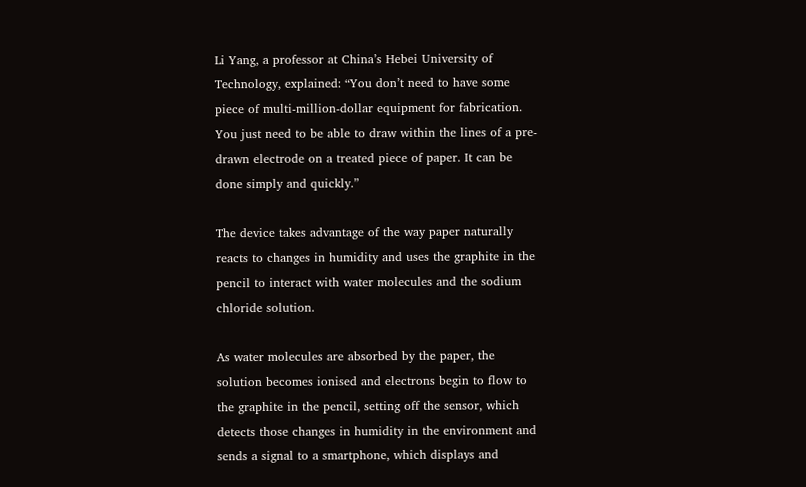Li Yang, a professor at China’s Hebei University of Technology, explained: “You don’t need to have some piece of multi-million-dollar equipment for fabrication. You just need to be able to draw within the lines of a pre-drawn electrode on a treated piece of paper. It can be done simply and quickly.”

The device takes advantage of the way paper naturally reacts to changes in humidity and uses the graphite in the pencil to interact with water molecules and the sodium chloride solution.

As water molecules are absorbed by the paper, the solution becomes ionised and electrons begin to flow to the graphite in the pencil, setting off the sensor, which detects those changes in humidity in the environment and sends a signal to a smartphone, which displays and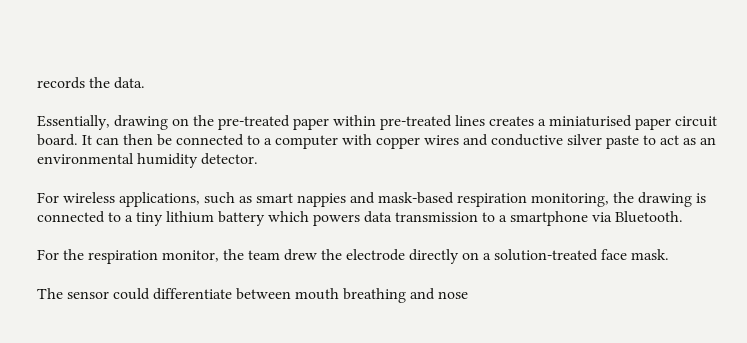records the data.

Essentially, drawing on the pre-treated paper within pre-treated lines creates a miniaturised paper circuit board. It can then be connected to a computer with copper wires and conductive silver paste to act as an environmental humidity detector.

For wireless applications, such as smart nappies and mask-based respiration monitoring, the drawing is connected to a tiny lithium battery which powers data transmission to a smartphone via Bluetooth.

For the respiration monitor, the team drew the electrode directly on a solution-treated face mask.

The sensor could differentiate between mouth breathing and nose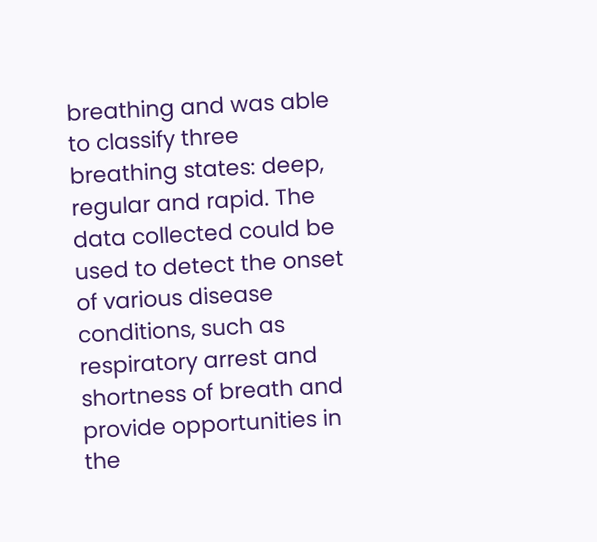breathing and was able to classify three breathing states: deep, regular and rapid. The data collected could be used to detect the onset of various disease conditions, such as respiratory arrest and shortness of breath and provide opportunities in the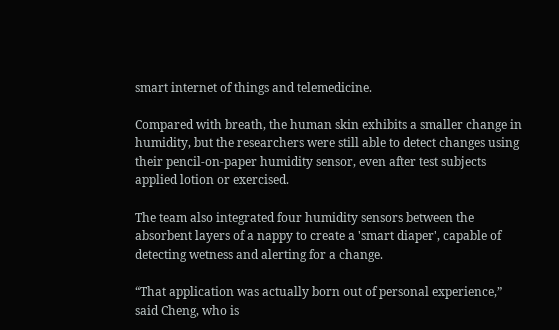smart internet of things and telemedicine.

Compared with breath, the human skin exhibits a smaller change in humidity, but the researchers were still able to detect changes using their pencil-on-paper humidity sensor, even after test subjects applied lotion or exercised.

The team also integrated four humidity sensors between the absorbent layers of a nappy to create a 'smart diaper', capable of detecting wetness and alerting for a change.

“That application was actually born out of personal experience,” said Cheng, who is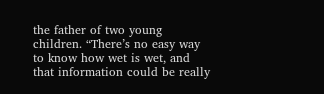the father of two young children. “There’s no easy way to know how wet is wet, and that information could be really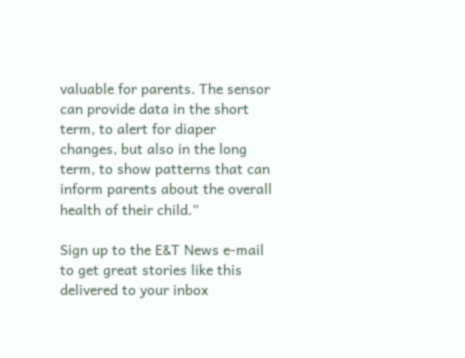valuable for parents. The sensor can provide data in the short term, to alert for diaper changes, but also in the long term, to show patterns that can inform parents about the overall health of their child.”

Sign up to the E&T News e-mail to get great stories like this delivered to your inbox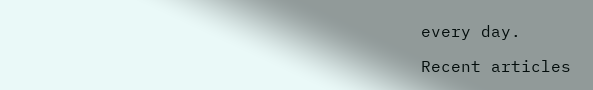every day.

Recent articles